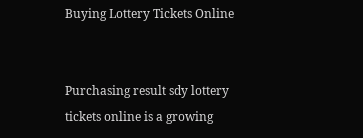Buying Lottery Tickets Online


Purchasing result sdy lottery tickets online is a growing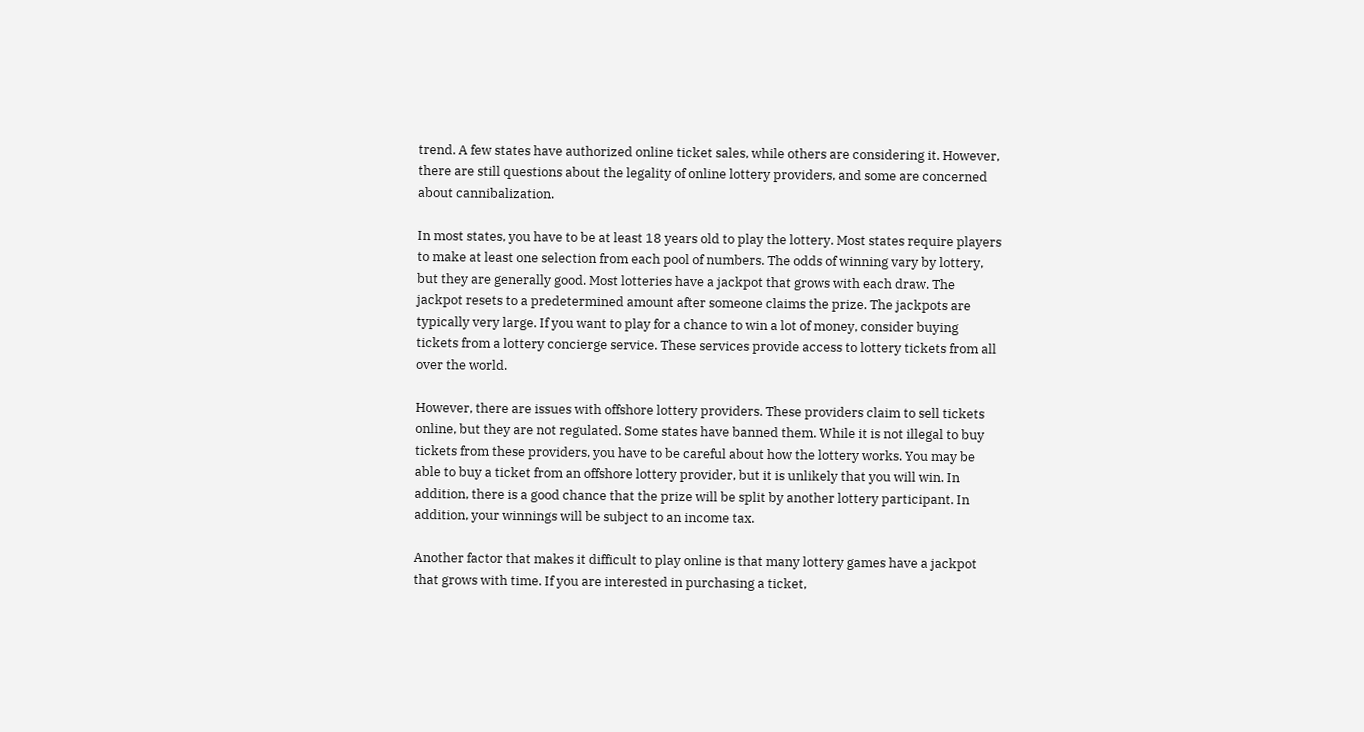trend. A few states have authorized online ticket sales, while others are considering it. However, there are still questions about the legality of online lottery providers, and some are concerned about cannibalization.

In most states, you have to be at least 18 years old to play the lottery. Most states require players to make at least one selection from each pool of numbers. The odds of winning vary by lottery, but they are generally good. Most lotteries have a jackpot that grows with each draw. The jackpot resets to a predetermined amount after someone claims the prize. The jackpots are typically very large. If you want to play for a chance to win a lot of money, consider buying tickets from a lottery concierge service. These services provide access to lottery tickets from all over the world.

However, there are issues with offshore lottery providers. These providers claim to sell tickets online, but they are not regulated. Some states have banned them. While it is not illegal to buy tickets from these providers, you have to be careful about how the lottery works. You may be able to buy a ticket from an offshore lottery provider, but it is unlikely that you will win. In addition, there is a good chance that the prize will be split by another lottery participant. In addition, your winnings will be subject to an income tax.

Another factor that makes it difficult to play online is that many lottery games have a jackpot that grows with time. If you are interested in purchasing a ticket,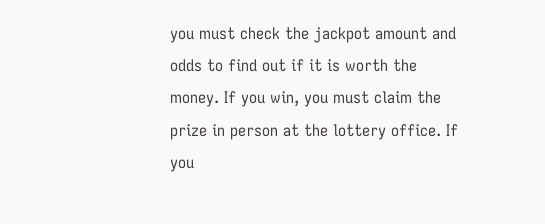you must check the jackpot amount and odds to find out if it is worth the money. If you win, you must claim the prize in person at the lottery office. If you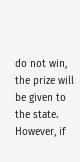do not win, the prize will be given to the state. However, if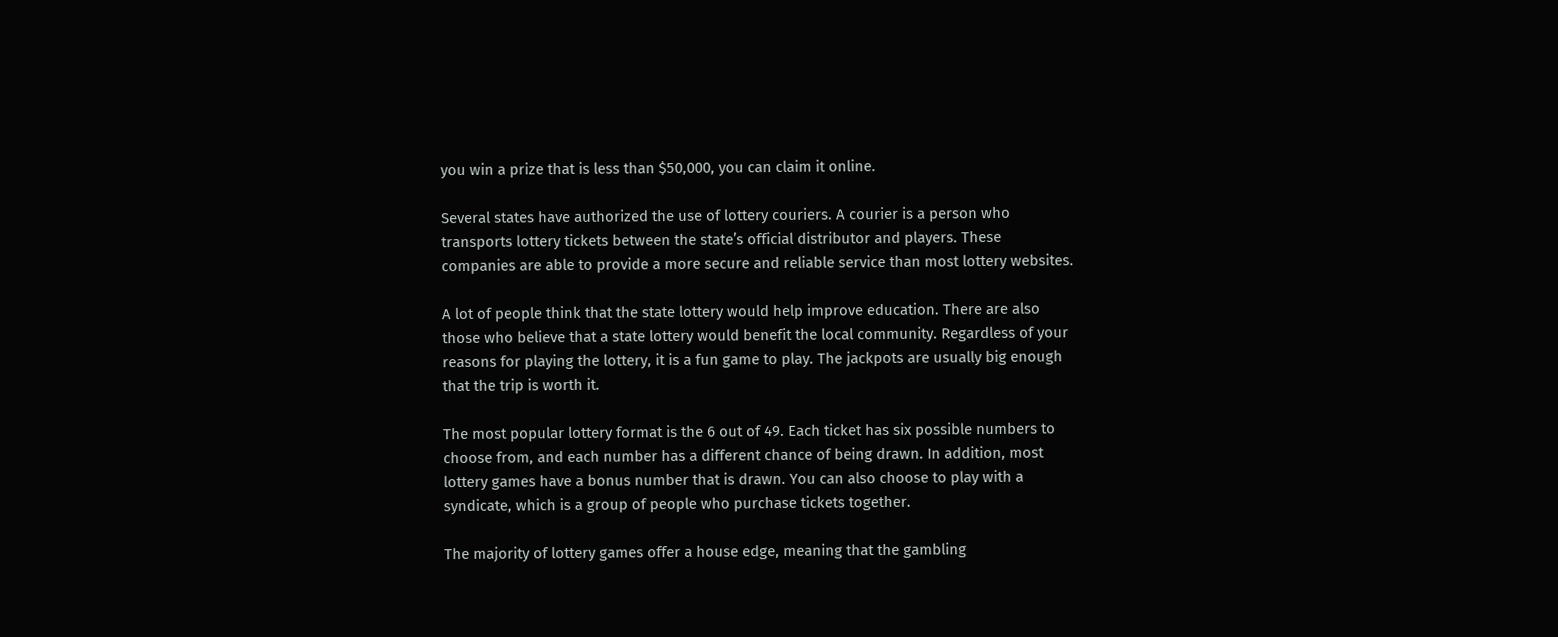you win a prize that is less than $50,000, you can claim it online.

Several states have authorized the use of lottery couriers. A courier is a person who transports lottery tickets between the state’s official distributor and players. These companies are able to provide a more secure and reliable service than most lottery websites.

A lot of people think that the state lottery would help improve education. There are also those who believe that a state lottery would benefit the local community. Regardless of your reasons for playing the lottery, it is a fun game to play. The jackpots are usually big enough that the trip is worth it.

The most popular lottery format is the 6 out of 49. Each ticket has six possible numbers to choose from, and each number has a different chance of being drawn. In addition, most lottery games have a bonus number that is drawn. You can also choose to play with a syndicate, which is a group of people who purchase tickets together.

The majority of lottery games offer a house edge, meaning that the gambling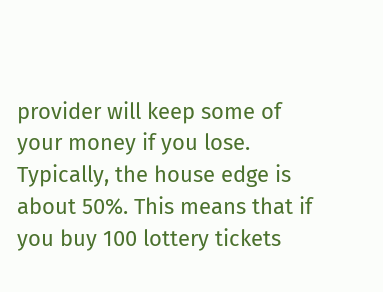provider will keep some of your money if you lose. Typically, the house edge is about 50%. This means that if you buy 100 lottery tickets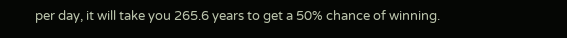per day, it will take you 265.6 years to get a 50% chance of winning.